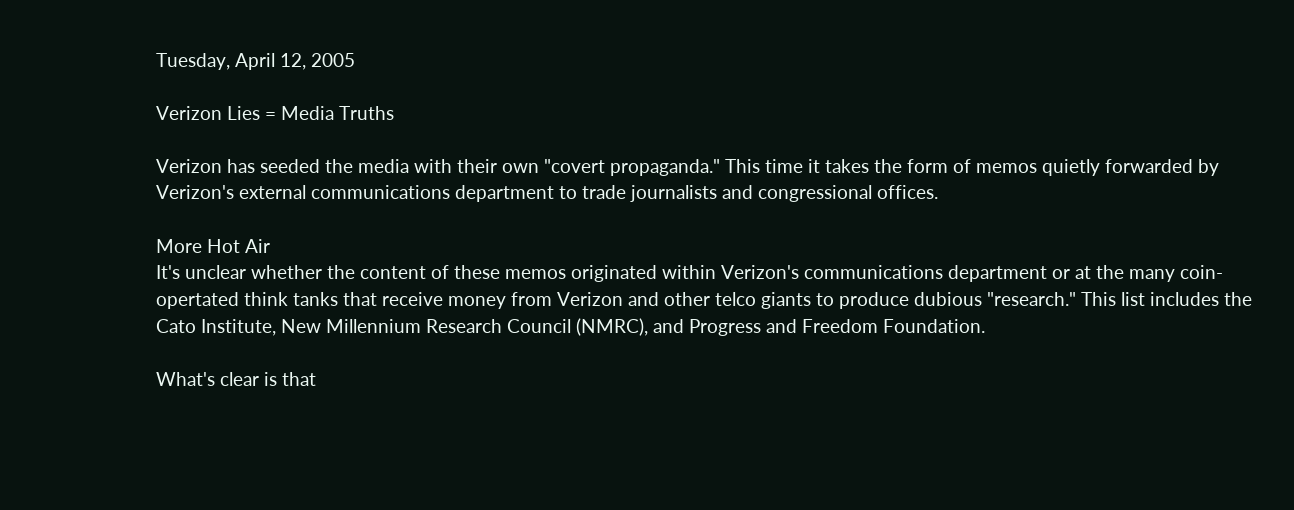Tuesday, April 12, 2005

Verizon Lies = Media Truths

Verizon has seeded the media with their own "covert propaganda." This time it takes the form of memos quietly forwarded by Verizon's external communications department to trade journalists and congressional offices.

More Hot Air
It's unclear whether the content of these memos originated within Verizon's communications department or at the many coin-opertated think tanks that receive money from Verizon and other telco giants to produce dubious "research." This list includes the Cato Institute, New Millennium Research Council (NMRC), and Progress and Freedom Foundation.

What's clear is that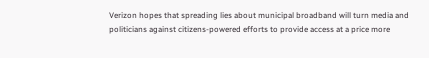Verizon hopes that spreading lies about municipal broadband will turn media and politicians against citizens-powered efforts to provide access at a price more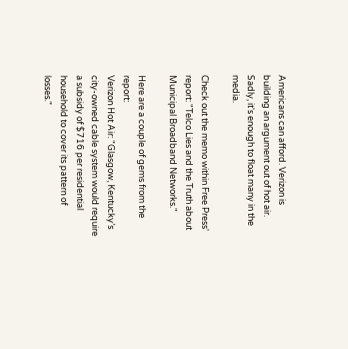Americans can afford. Verizon is building an argument out of hot air. Sadly, it's enough to float many in the media.

Check out the memo within Free Press' report: "Telco Lies and the Truth about Municipal Broadband Networks."

Here are a couple of gems from the report:
Verizon Hot Air: "Glasgow, Kentucky’s city-owned cable system would require a subsidy of $716 per residential household to cover its pattern of losses."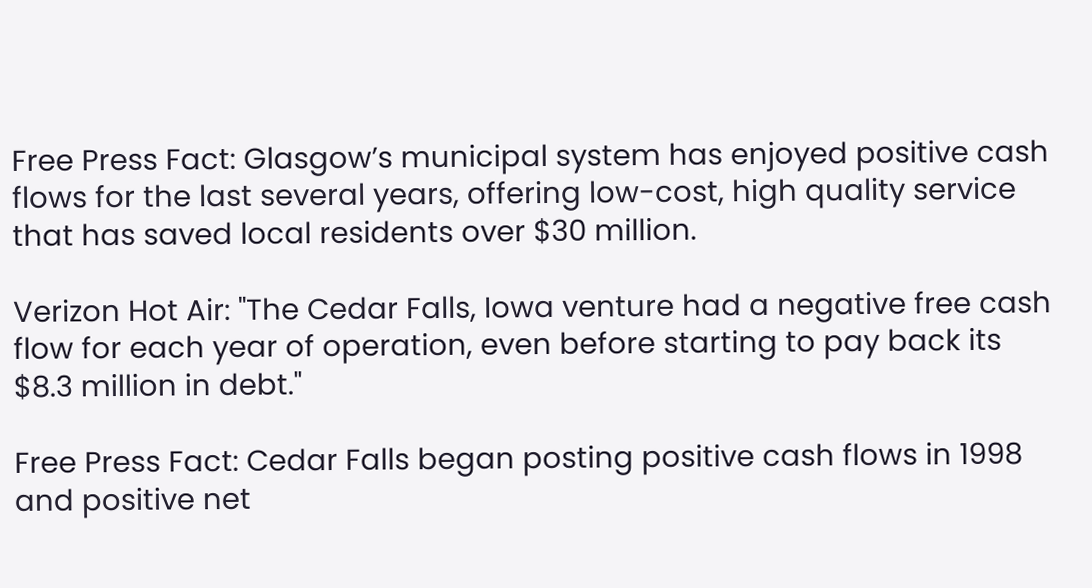Free Press Fact: Glasgow’s municipal system has enjoyed positive cash flows for the last several years, offering low-cost, high quality service that has saved local residents over $30 million.

Verizon Hot Air: "The Cedar Falls, Iowa venture had a negative free cash flow for each year of operation, even before starting to pay back its $8.3 million in debt."

Free Press Fact: Cedar Falls began posting positive cash flows in 1998 and positive net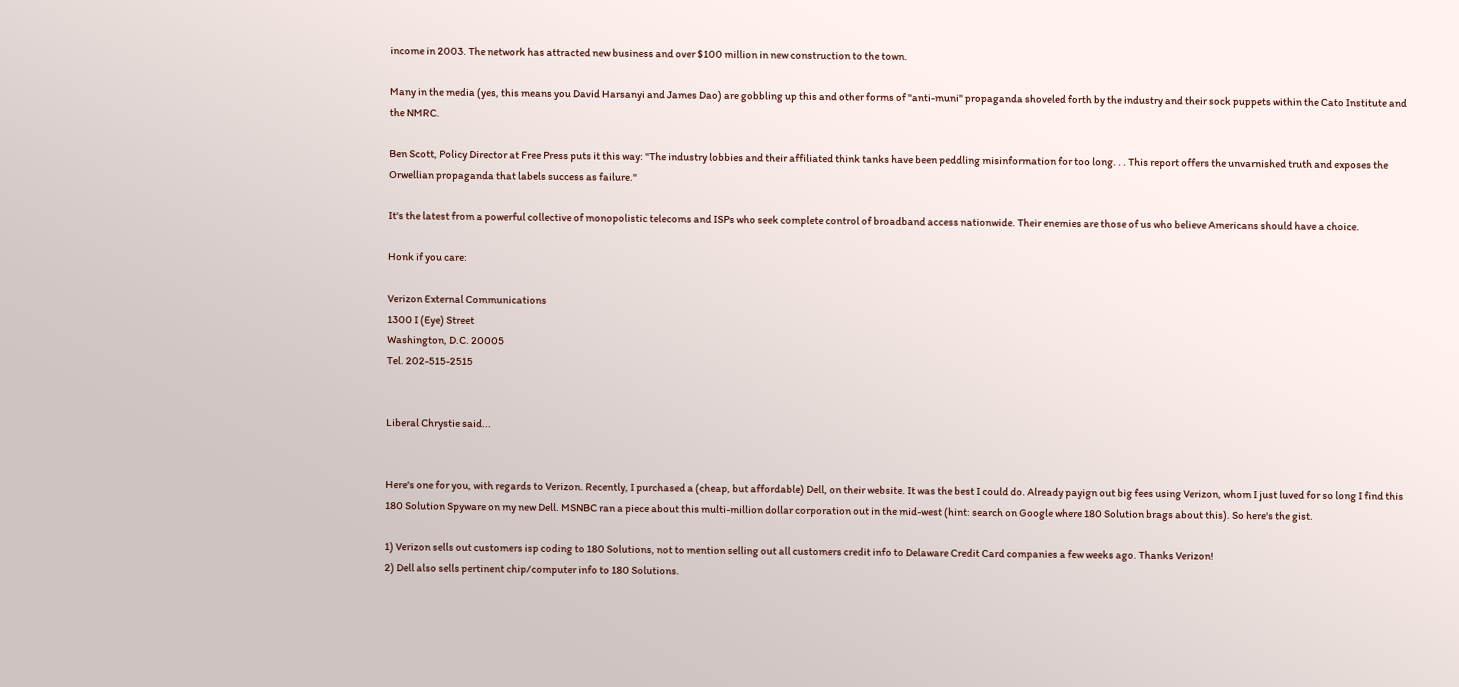income in 2003. The network has attracted new business and over $100 million in new construction to the town.

Many in the media (yes, this means you David Harsanyi and James Dao) are gobbling up this and other forms of "anti-muni" propaganda shoveled forth by the industry and their sock puppets within the Cato Institute and the NMRC.

Ben Scott, Policy Director at Free Press puts it this way: "The industry lobbies and their affiliated think tanks have been peddling misinformation for too long. . . This report offers the unvarnished truth and exposes the Orwellian propaganda that labels success as failure."

It's the latest from a powerful collective of monopolistic telecoms and ISPs who seek complete control of broadband access nationwide. Their enemies are those of us who believe Americans should have a choice.

Honk if you care:

Verizon External Communications
1300 I (Eye) Street
Washington, D.C. 20005
Tel. 202-515-2515


Liberal Chrystie said...


Here's one for you, with regards to Verizon. Recently, I purchased a (cheap, but affordable) Dell, on their website. It was the best I could do. Already payign out big fees using Verizon, whom I just luved for so long I find this 180 Solution Spyware on my new Dell. MSNBC ran a piece about this multi-million dollar corporation out in the mid-west (hint: search on Google where 180 Solution brags about this). So here's the gist.

1) Verizon sells out customers isp coding to 180 Solutions, not to mention selling out all customers credit info to Delaware Credit Card companies a few weeks ago. Thanks Verizon!
2) Dell also sells pertinent chip/computer info to 180 Solutions.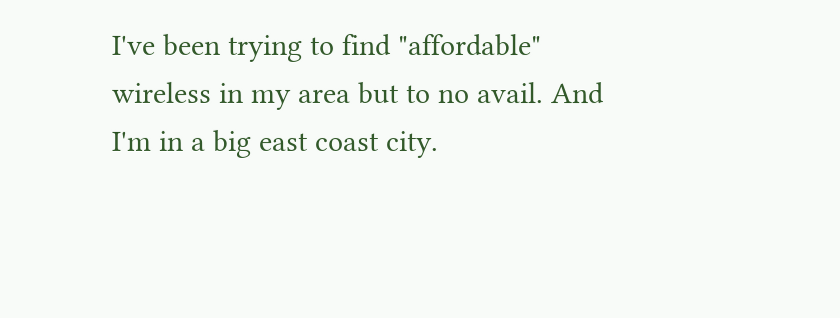I've been trying to find "affordable" wireless in my area but to no avail. And I'm in a big east coast city.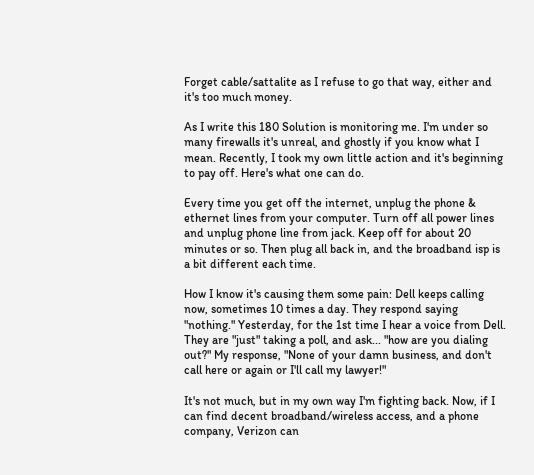Forget cable/sattalite as I refuse to go that way, either and it's too much money.

As I write this 180 Solution is monitoring me. I'm under so many firewalls it's unreal, and ghostly if you know what I mean. Recently, I took my own little action and it's beginning to pay off. Here's what one can do.

Every time you get off the internet, unplug the phone & ethernet lines from your computer. Turn off all power lines and unplug phone line from jack. Keep off for about 20 minutes or so. Then plug all back in, and the broadband isp is a bit different each time.

How I know it's causing them some pain: Dell keeps calling now, sometimes 10 times a day. They respond saying "nothing." Yesterday, for the 1st time I hear a voice from Dell. They are "just" taking a poll, and ask... "how are you dialing out?" My response, "None of your damn business, and don't call here or again or I'll call my lawyer!"

It's not much, but in my own way I'm fighting back. Now, if I can find decent broadband/wireless access, and a phone company, Verizon can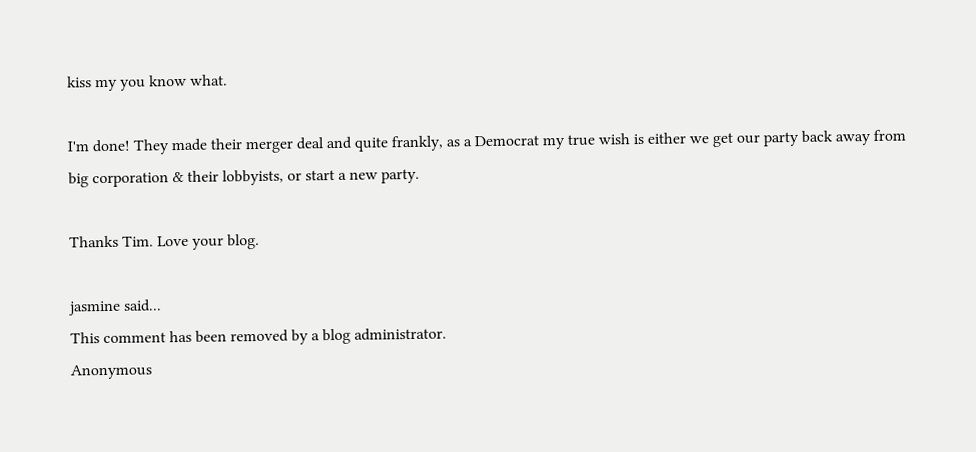kiss my you know what.

I'm done! They made their merger deal and quite frankly, as a Democrat my true wish is either we get our party back away from big corporation & their lobbyists, or start a new party.

Thanks Tim. Love your blog.

jasmine said...
This comment has been removed by a blog administrator.
Anonymous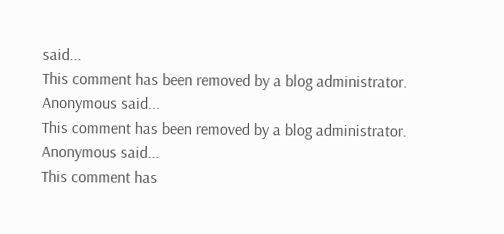said...
This comment has been removed by a blog administrator.
Anonymous said...
This comment has been removed by a blog administrator.
Anonymous said...
This comment has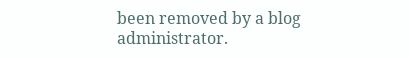been removed by a blog administrator.